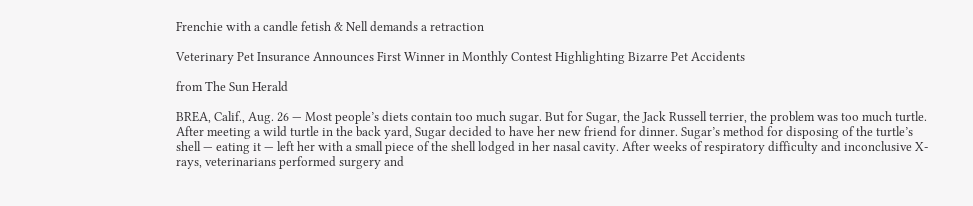Frenchie with a candle fetish & Nell demands a retraction

Veterinary Pet Insurance Announces First Winner in Monthly Contest Highlighting Bizarre Pet Accidents

from The Sun Herald

BREA, Calif., Aug. 26 — Most people’s diets contain too much sugar. But for Sugar, the Jack Russell terrier, the problem was too much turtle. After meeting a wild turtle in the back yard, Sugar decided to have her new friend for dinner. Sugar’s method for disposing of the turtle’s shell — eating it — left her with a small piece of the shell lodged in her nasal cavity. After weeks of respiratory difficulty and inconclusive X-rays, veterinarians performed surgery and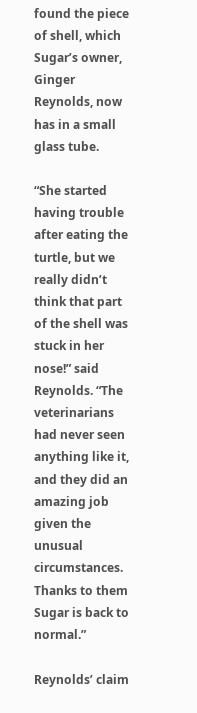found the piece of shell, which Sugar’s owner, Ginger Reynolds, now has in a small glass tube.

“She started having trouble after eating the turtle, but we really didn’t think that part of the shell was stuck in her nose!” said Reynolds. “The veterinarians had never seen anything like it, and they did an amazing job given the unusual circumstances. Thanks to them Sugar is back to normal.”

Reynolds’ claim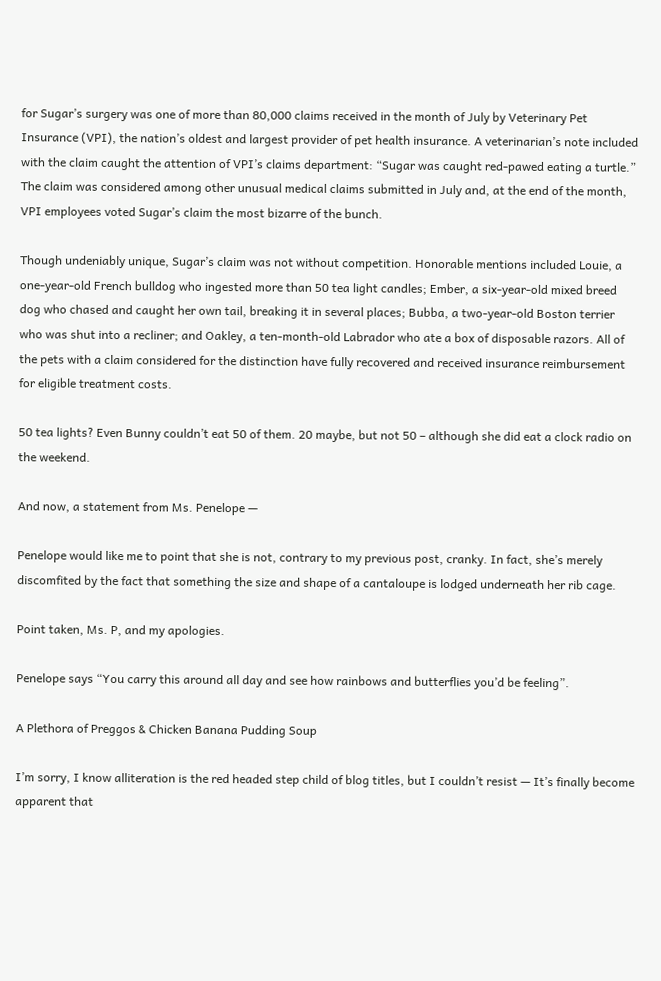for Sugar’s surgery was one of more than 80,000 claims received in the month of July by Veterinary Pet Insurance (VPI), the nation’s oldest and largest provider of pet health insurance. A veterinarian’s note included with the claim caught the attention of VPI’s claims department: “Sugar was caught red-pawed eating a turtle.” The claim was considered among other unusual medical claims submitted in July and, at the end of the month, VPI employees voted Sugar’s claim the most bizarre of the bunch.

Though undeniably unique, Sugar’s claim was not without competition. Honorable mentions included Louie, a one-year-old French bulldog who ingested more than 50 tea light candles; Ember, a six-year-old mixed breed dog who chased and caught her own tail, breaking it in several places; Bubba, a two-year-old Boston terrier who was shut into a recliner; and Oakley, a ten-month-old Labrador who ate a box of disposable razors. All of the pets with a claim considered for the distinction have fully recovered and received insurance reimbursement for eligible treatment costs.

50 tea lights? Even Bunny couldn’t eat 50 of them. 20 maybe, but not 50 – although she did eat a clock radio on the weekend.

And now, a statement from Ms. Penelope —

Penelope would like me to point that she is not, contrary to my previous post, cranky. In fact, she’s merely discomfited by the fact that something the size and shape of a cantaloupe is lodged underneath her rib cage.

Point taken, Ms. P, and my apologies.

Penelope says “You carry this around all day and see how rainbows and butterflies you’d be feeling”.

A Plethora of Preggos & Chicken Banana Pudding Soup

I’m sorry, I know alliteration is the red headed step child of blog titles, but I couldn’t resist — It’s finally become apparent that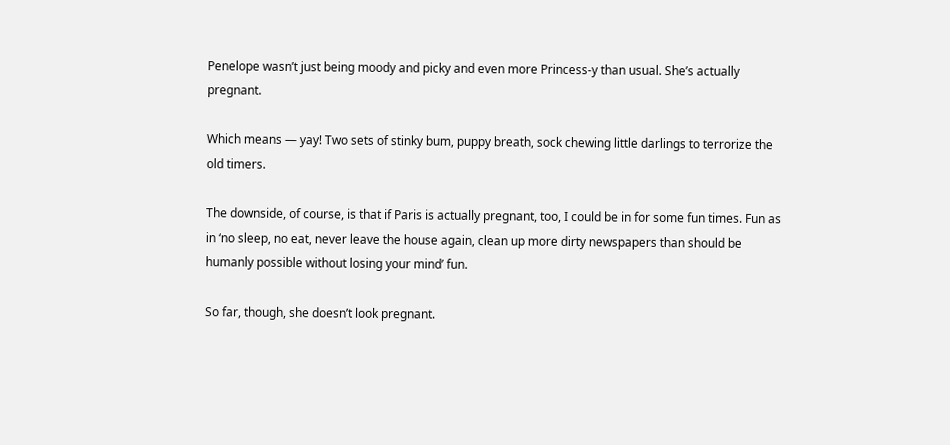Penelope wasn’t just being moody and picky and even more Princess-y than usual. She’s actually pregnant.

Which means — yay! Two sets of stinky bum, puppy breath, sock chewing little darlings to terrorize the old timers.

The downside, of course, is that if Paris is actually pregnant, too, I could be in for some fun times. Fun as in ‘no sleep, no eat, never leave the house again, clean up more dirty newspapers than should be humanly possible without losing your mind’ fun.

So far, though, she doesn’t look pregnant.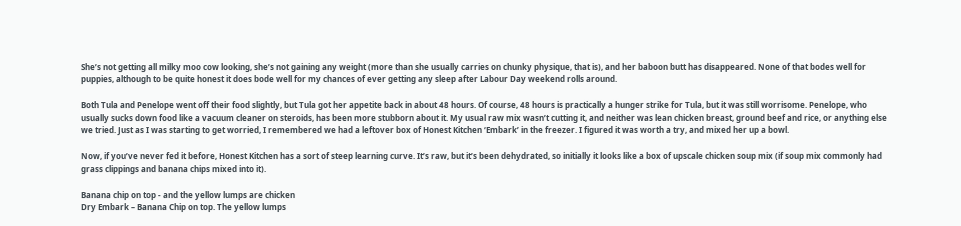She’s not getting all milky moo cow looking, she’s not gaining any weight (more than she usually carries on chunky physique, that is), and her baboon butt has disappeared. None of that bodes well for puppies, although to be quite honest it does bode well for my chances of ever getting any sleep after Labour Day weekend rolls around.

Both Tula and Penelope went off their food slightly, but Tula got her appetite back in about 48 hours. Of course, 48 hours is practically a hunger strike for Tula, but it was still worrisome. Penelope, who usually sucks down food like a vacuum cleaner on steroids, has been more stubborn about it. My usual raw mix wasn’t cutting it, and neither was lean chicken breast, ground beef and rice, or anything else we tried. Just as I was starting to get worried, I remembered we had a leftover box of Honest Kitchen ‘Embark’ in the freezer. I figured it was worth a try, and mixed her up a bowl.

Now, if you’ve never fed it before, Honest Kitchen has a sort of steep learning curve. It’s raw, but it’s been dehydrated, so initially it looks like a box of upscale chicken soup mix (if soup mix commonly had grass clippings and banana chips mixed into it).

Banana chip on top - and the yellow lumps are chicken
Dry Embark – Banana Chip on top. The yellow lumps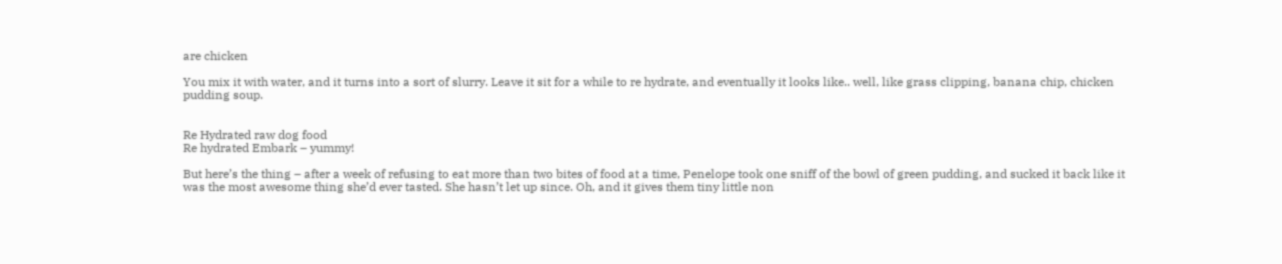are chicken

You mix it with water, and it turns into a sort of slurry. Leave it sit for a while to re hydrate, and eventually it looks like.. well, like grass clipping, banana chip, chicken pudding soup.


Re Hydrated raw dog food
Re hydrated Embark – yummy!

But here’s the thing – after a week of refusing to eat more than two bites of food at a time, Penelope took one sniff of the bowl of green pudding, and sucked it back like it was the most awesome thing she’d ever tasted. She hasn’t let up since. Oh, and it gives them tiny little non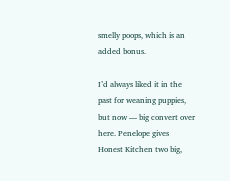smelly poops, which is an added bonus.

I’d always liked it in the past for weaning puppies, but now — big convert over here. Penelope gives Honest Kitchen two big,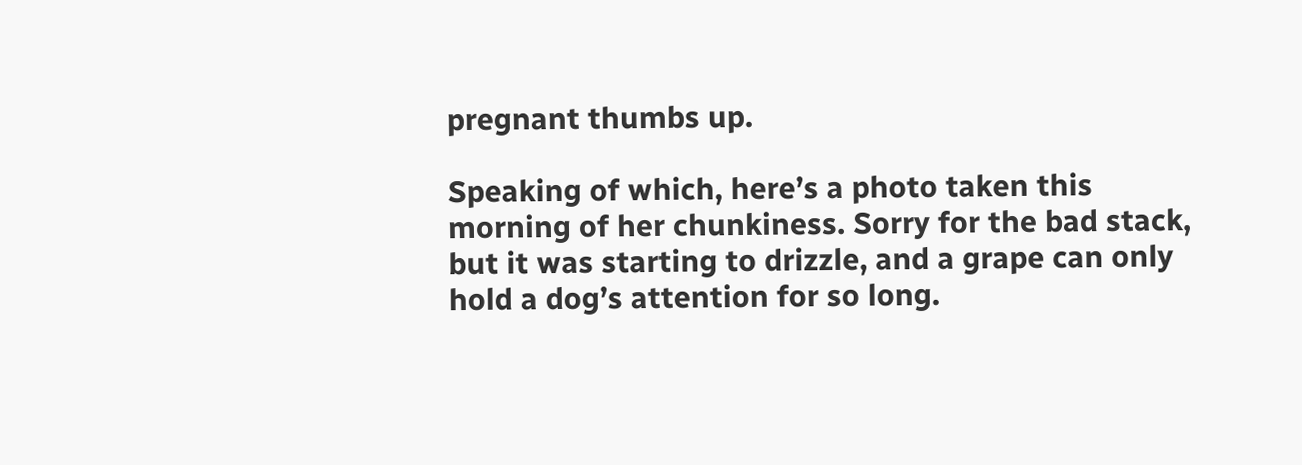pregnant thumbs up.

Speaking of which, here’s a photo taken this morning of her chunkiness. Sorry for the bad stack, but it was starting to drizzle, and a grape can only hold a dog’s attention for so long.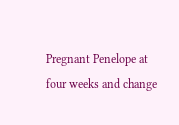Pregnant Penelope at four weeks and change